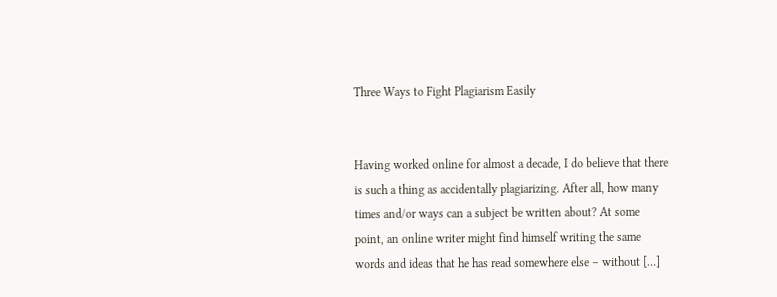Three Ways to Fight Plagiarism Easily


Having worked online for almost a decade, I do believe that there is such a thing as accidentally plagiarizing. After all, how many times and/or ways can a subject be written about? At some point, an online writer might find himself writing the same words and ideas that he has read somewhere else – without […]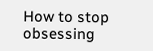How to stop obsessing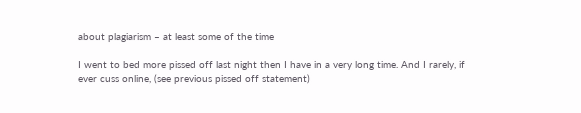about plagiarism – at least some of the time

I went to bed more pissed off last night then I have in a very long time. And I rarely, if ever cuss online, (see previous pissed off statement)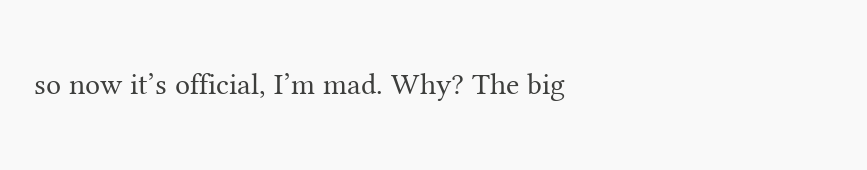so now it’s official, I’m mad. Why? The big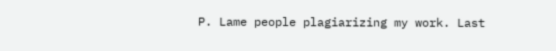P. Lame people plagiarizing my work. Last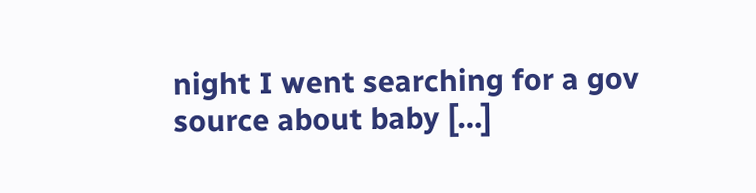night I went searching for a gov source about baby […]